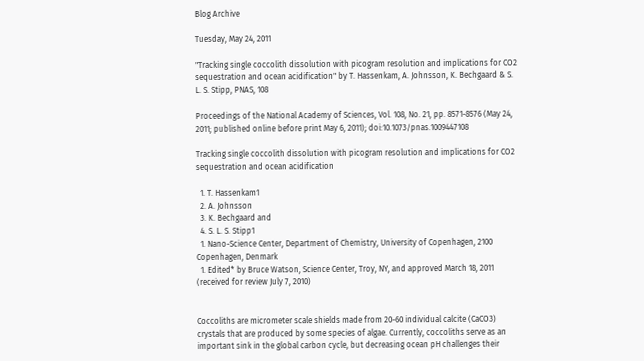Blog Archive

Tuesday, May 24, 2011

"Tracking single coccolith dissolution with picogram resolution and implications for CO2 sequestration and ocean acidification" by T. Hassenkam, A. Johnsson, K. Bechgaard & S. L. S. Stipp, PNAS, 108

Proceedings of the National Academy of Sciences, Vol. 108, No. 21, pp. 8571-8576 (May 24, 2011; published online before print May 6, 2011); doi:10.1073/pnas.1009447108

Tracking single coccolith dissolution with picogram resolution and implications for CO2 sequestration and ocean acidification

  1. T. Hassenkam1
  2. A. Johnsson
  3. K. Bechgaard and
  4. S. L. S. Stipp1
  1. Nano-Science Center, Department of Chemistry, University of Copenhagen, 2100 Copenhagen, Denmark
  1. Edited* by Bruce Watson, Science Center, Troy, NY, and approved March 18, 2011 (received for review July 7, 2010)


Coccoliths are micrometer scale shields made from 20-60 individual calcite (CaCO3) crystals that are produced by some species of algae. Currently, coccoliths serve as an important sink in the global carbon cycle, but decreasing ocean pH challenges their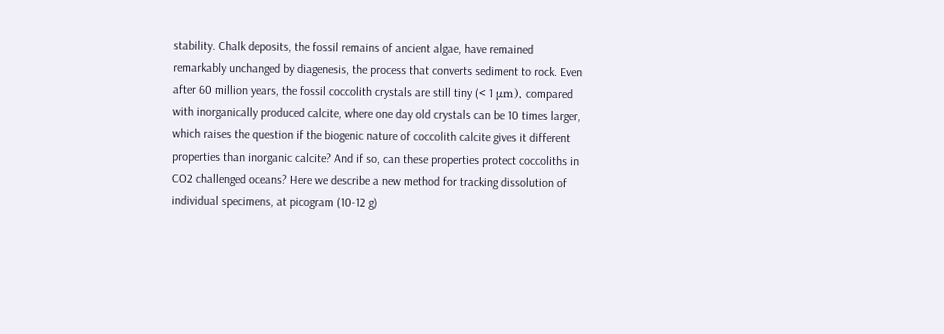stability. Chalk deposits, the fossil remains of ancient algae, have remained remarkably unchanged by diagenesis, the process that converts sediment to rock. Even after 60 million years, the fossil coccolith crystals are still tiny (< 1 μm), compared with inorganically produced calcite, where one day old crystals can be 10 times larger, which raises the question if the biogenic nature of coccolith calcite gives it different properties than inorganic calcite? And if so, can these properties protect coccoliths in CO2 challenged oceans? Here we describe a new method for tracking dissolution of individual specimens, at picogram (10-12 g)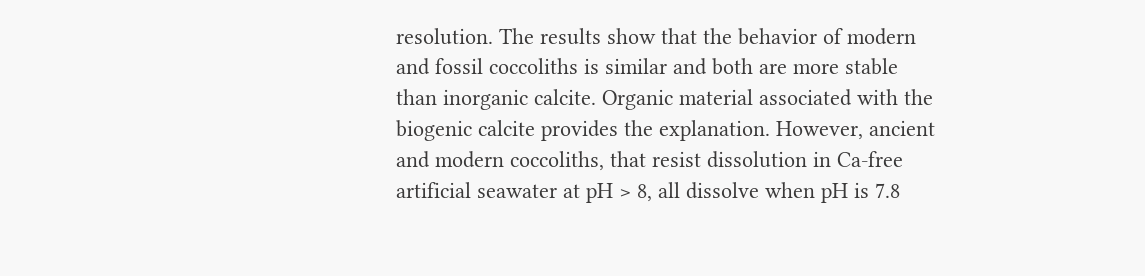resolution. The results show that the behavior of modern and fossil coccoliths is similar and both are more stable than inorganic calcite. Organic material associated with the biogenic calcite provides the explanation. However, ancient and modern coccoliths, that resist dissolution in Ca-free artificial seawater at pH > 8, all dissolve when pH is 7.8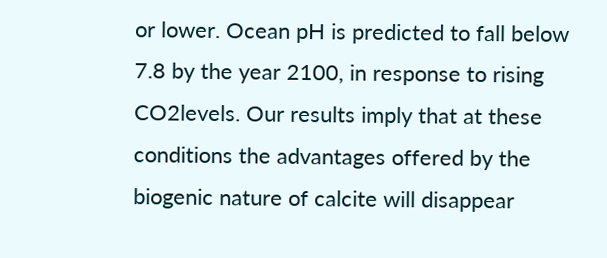or lower. Ocean pH is predicted to fall below 7.8 by the year 2100, in response to rising CO2levels. Our results imply that at these conditions the advantages offered by the biogenic nature of calcite will disappear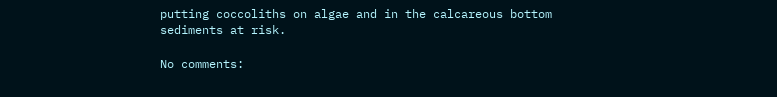putting coccoliths on algae and in the calcareous bottom sediments at risk.

No comments: